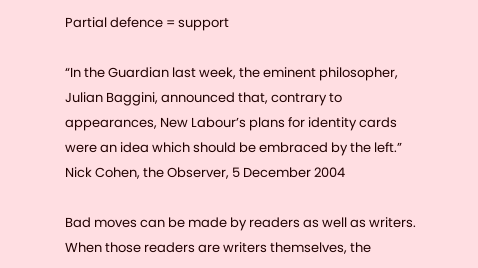Partial defence = support

“In the Guardian last week, the eminent philosopher, Julian Baggini, announced that, contrary to appearances, New Labour’s plans for identity cards were an idea which should be embraced by the left.”
Nick Cohen, the Observer, 5 December 2004

Bad moves can be made by readers as well as writers. When those readers are writers themselves, the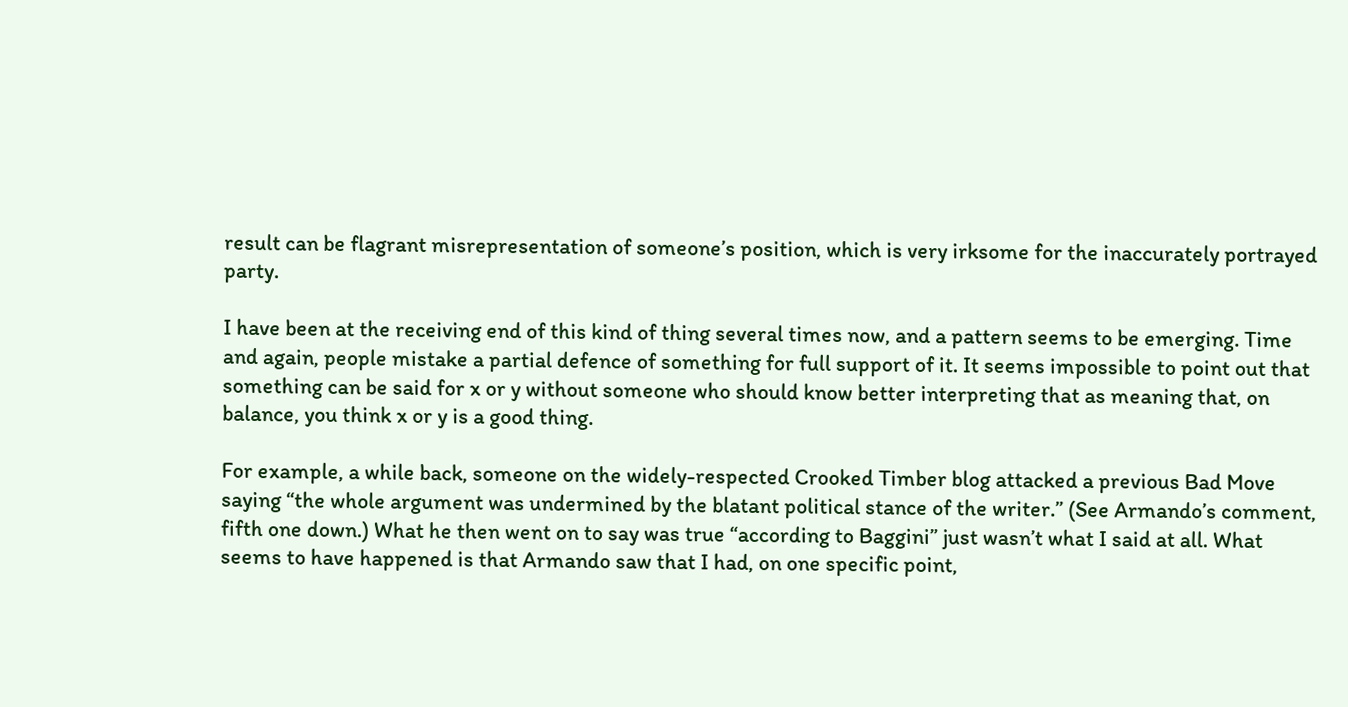result can be flagrant misrepresentation of someone’s position, which is very irksome for the inaccurately portrayed party.

I have been at the receiving end of this kind of thing several times now, and a pattern seems to be emerging. Time and again, people mistake a partial defence of something for full support of it. It seems impossible to point out that something can be said for x or y without someone who should know better interpreting that as meaning that, on balance, you think x or y is a good thing.

For example, a while back, someone on the widely-respected Crooked Timber blog attacked a previous Bad Move saying “the whole argument was undermined by the blatant political stance of the writer.” (See Armando’s comment, fifth one down.) What he then went on to say was true “according to Baggini” just wasn’t what I said at all. What seems to have happened is that Armando saw that I had, on one specific point,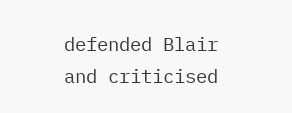defended Blair and criticised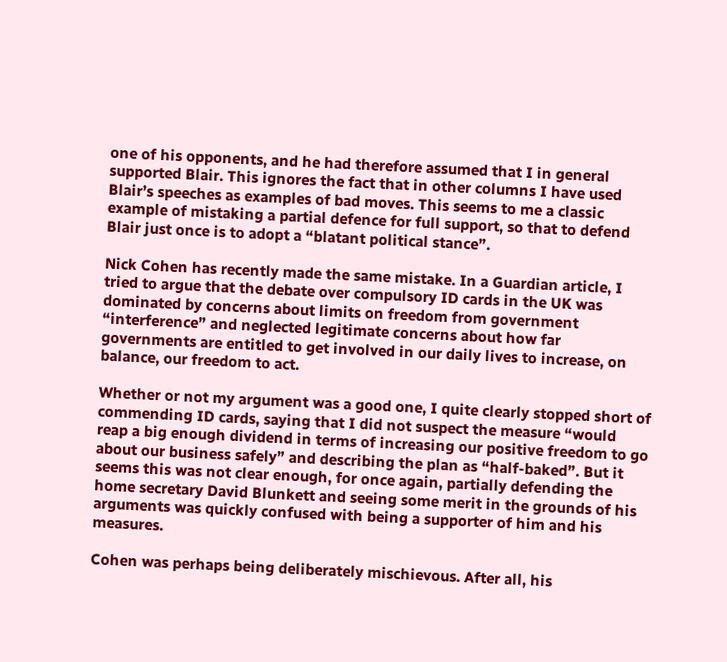one of his opponents, and he had therefore assumed that I in general supported Blair. This ignores the fact that in other columns I have used Blair’s speeches as examples of bad moves. This seems to me a classic example of mistaking a partial defence for full support, so that to defend Blair just once is to adopt a “blatant political stance”.

Nick Cohen has recently made the same mistake. In a Guardian article, I tried to argue that the debate over compulsory ID cards in the UK was dominated by concerns about limits on freedom from government “interference” and neglected legitimate concerns about how far governments are entitled to get involved in our daily lives to increase, on balance, our freedom to act.

Whether or not my argument was a good one, I quite clearly stopped short of commending ID cards, saying that I did not suspect the measure “would reap a big enough dividend in terms of increasing our positive freedom to go about our business safely” and describing the plan as “half-baked”. But it seems this was not clear enough, for once again, partially defending the home secretary David Blunkett and seeing some merit in the grounds of his arguments was quickly confused with being a supporter of him and his measures.

Cohen was perhaps being deliberately mischievous. After all, his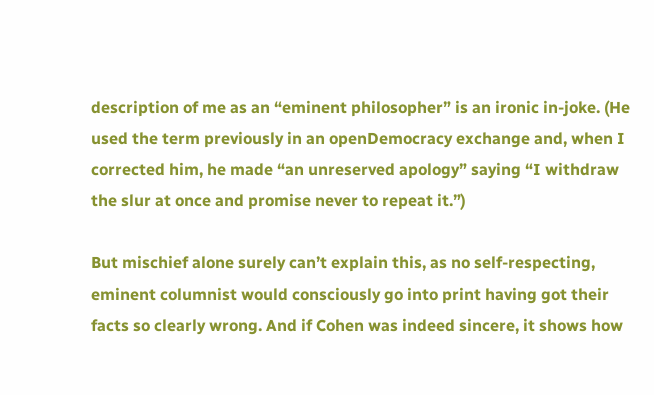description of me as an “eminent philosopher” is an ironic in-joke. (He used the term previously in an openDemocracy exchange and, when I corrected him, he made “an unreserved apology” saying “I withdraw the slur at once and promise never to repeat it.”)

But mischief alone surely can’t explain this, as no self-respecting, eminent columnist would consciously go into print having got their facts so clearly wrong. And if Cohen was indeed sincere, it shows how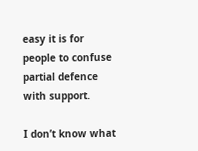easy it is for people to confuse partial defence with support.

I don’t know what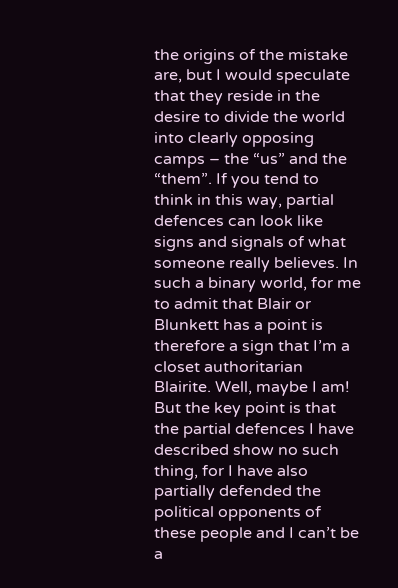the origins of the mistake are, but I would speculate that they reside in the desire to divide the world into clearly opposing camps – the “us” and the “them”. If you tend to think in this way, partial defences can look like signs and signals of what someone really believes. In such a binary world, for me to admit that Blair or Blunkett has a point is therefore a sign that I’m a closet authoritarian Blairite. Well, maybe I am! But the key point is that the partial defences I have described show no such thing, for I have also partially defended the political opponents of these people and I can’t be a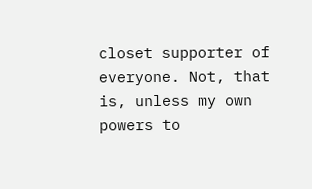closet supporter of everyone. Not, that is, unless my own powers to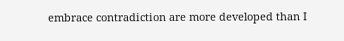embrace contradiction are more developed than I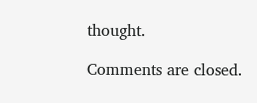thought.

Comments are closed.